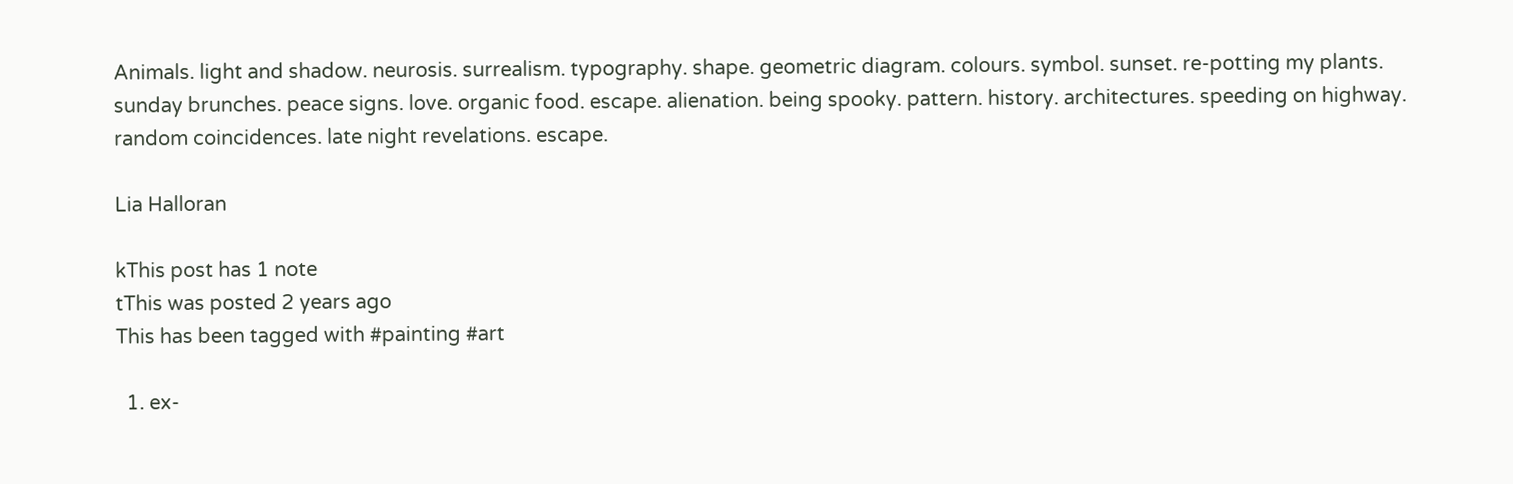Animals. light and shadow. neurosis. surrealism. typography. shape. geometric diagram. colours. symbol. sunset. re-potting my plants. sunday brunches. peace signs. love. organic food. escape. alienation. being spooky. pattern. history. architectures. speeding on highway. random coincidences. late night revelations. escape.

Lia Halloran

kThis post has 1 note
tThis was posted 2 years ago
This has been tagged with #painting #art

  1. ex-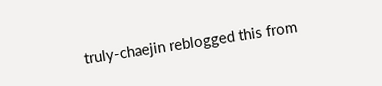truly-chaejin reblogged this from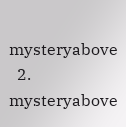mysteryabove
  2. mysteryabove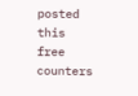posted this
free counters